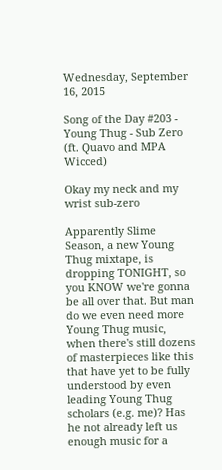Wednesday, September 16, 2015

Song of the Day #203 - Young Thug - Sub Zero (ft. Quavo and MPA Wicced)

Okay my neck and my wrist sub-zero

Apparently Slime Season, a new Young Thug mixtape, is dropping TONIGHT, so you KNOW we're gonna be all over that. But man do we even need more Young Thug music, when there's still dozens of masterpieces like this that have yet to be fully understood by even leading Young Thug scholars (e.g. me)? Has he not already left us enough music for a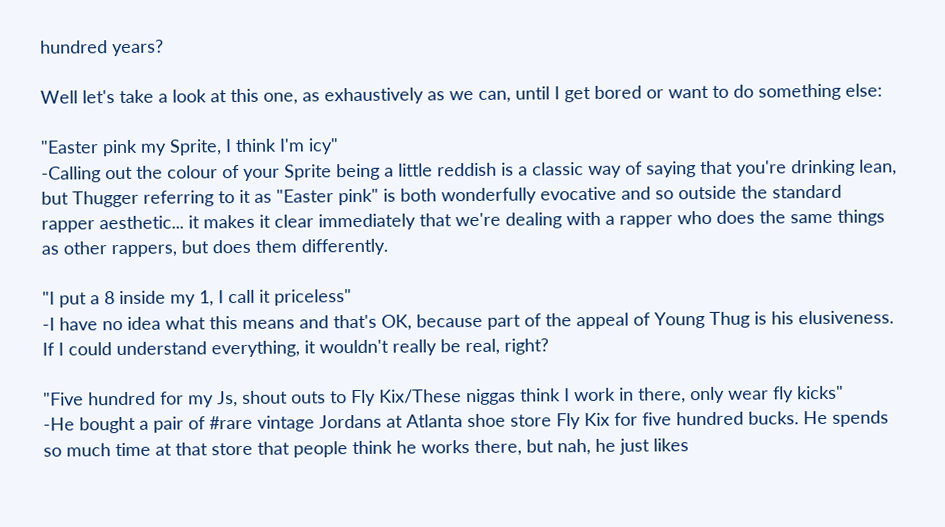hundred years?

Well let's take a look at this one, as exhaustively as we can, until I get bored or want to do something else:

"Easter pink my Sprite, I think I'm icy"
-Calling out the colour of your Sprite being a little reddish is a classic way of saying that you're drinking lean, but Thugger referring to it as "Easter pink" is both wonderfully evocative and so outside the standard rapper aesthetic... it makes it clear immediately that we're dealing with a rapper who does the same things as other rappers, but does them differently.

"I put a 8 inside my 1, I call it priceless"
-I have no idea what this means and that's OK, because part of the appeal of Young Thug is his elusiveness. If I could understand everything, it wouldn't really be real, right?

"Five hundred for my Js, shout outs to Fly Kix/These niggas think I work in there, only wear fly kicks"
-He bought a pair of #rare vintage Jordans at Atlanta shoe store Fly Kix for five hundred bucks. He spends so much time at that store that people think he works there, but nah, he just likes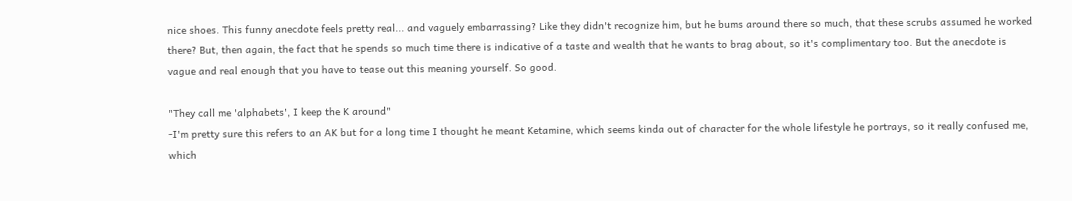nice shoes. This funny anecdote feels pretty real... and vaguely embarrassing? Like they didn't recognize him, but he bums around there so much, that these scrubs assumed he worked there? But, then again, the fact that he spends so much time there is indicative of a taste and wealth that he wants to brag about, so it's complimentary too. But the anecdote is vague and real enough that you have to tease out this meaning yourself. So good.

"They call me 'alphabets', I keep the K around"
-I'm pretty sure this refers to an AK but for a long time I thought he meant Ketamine, which seems kinda out of character for the whole lifestyle he portrays, so it really confused me, which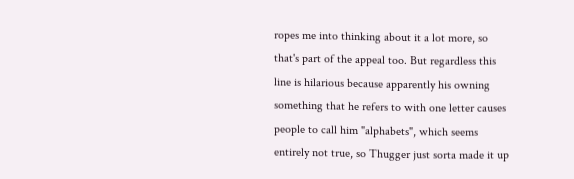ropes me into thinking about it a lot more, so that's part of the appeal too. But regardless this line is hilarious because apparently his owning something that he refers to with one letter causes people to call him "alphabets", which seems entirely not true, so Thugger just sorta made it up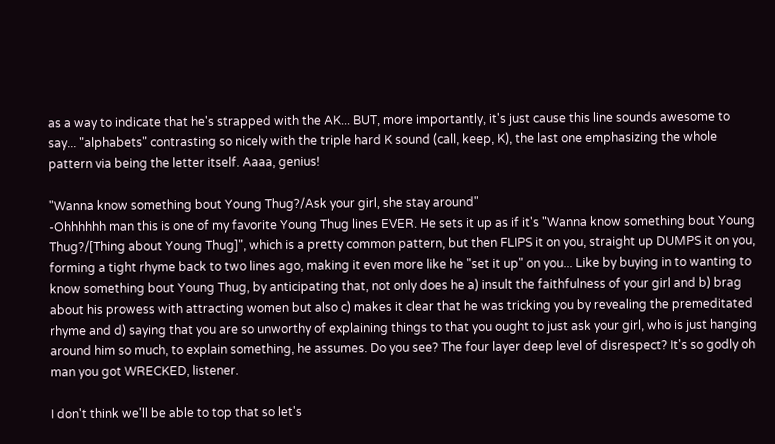as a way to indicate that he's strapped with the AK... BUT, more importantly, it's just cause this line sounds awesome to say... "alphabets" contrasting so nicely with the triple hard K sound (call, keep, K), the last one emphasizing the whole pattern via being the letter itself. Aaaa, genius!

"Wanna know something bout Young Thug?/Ask your girl, she stay around"
-Ohhhhhh man this is one of my favorite Young Thug lines EVER. He sets it up as if it's "Wanna know something bout Young Thug?/[Thing about Young Thug]", which is a pretty common pattern, but then FLIPS it on you, straight up DUMPS it on you, forming a tight rhyme back to two lines ago, making it even more like he "set it up" on you... Like by buying in to wanting to know something bout Young Thug, by anticipating that, not only does he a) insult the faithfulness of your girl and b) brag about his prowess with attracting women but also c) makes it clear that he was tricking you by revealing the premeditated rhyme and d) saying that you are so unworthy of explaining things to that you ought to just ask your girl, who is just hanging around him so much, to explain something, he assumes. Do you see? The four layer deep level of disrespect? It's so godly oh man you got WRECKED, listener.

I don't think we'll be able to top that so let's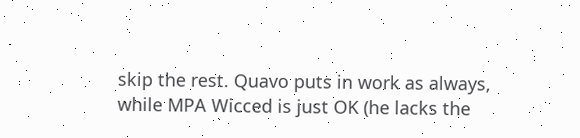skip the rest. Quavo puts in work as always, while MPA Wicced is just OK (he lacks the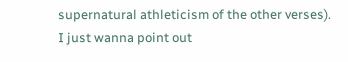supernatural athleticism of the other verses). I just wanna point out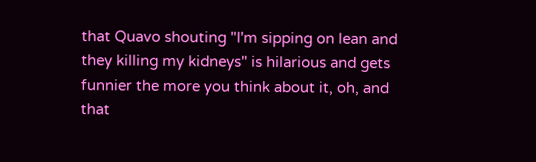that Quavo shouting "I'm sipping on lean and they killing my kidneys" is hilarious and gets funnier the more you think about it, oh, and that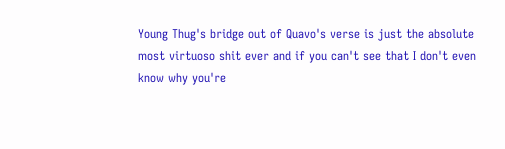Young Thug's bridge out of Quavo's verse is just the absolute most virtuoso shit ever and if you can't see that I don't even know why you're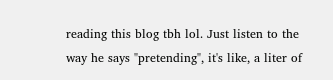reading this blog tbh lol. Just listen to the way he says "pretending", it's like, a liter of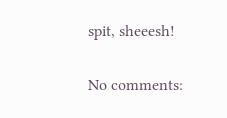spit, sheeesh!

No comments: